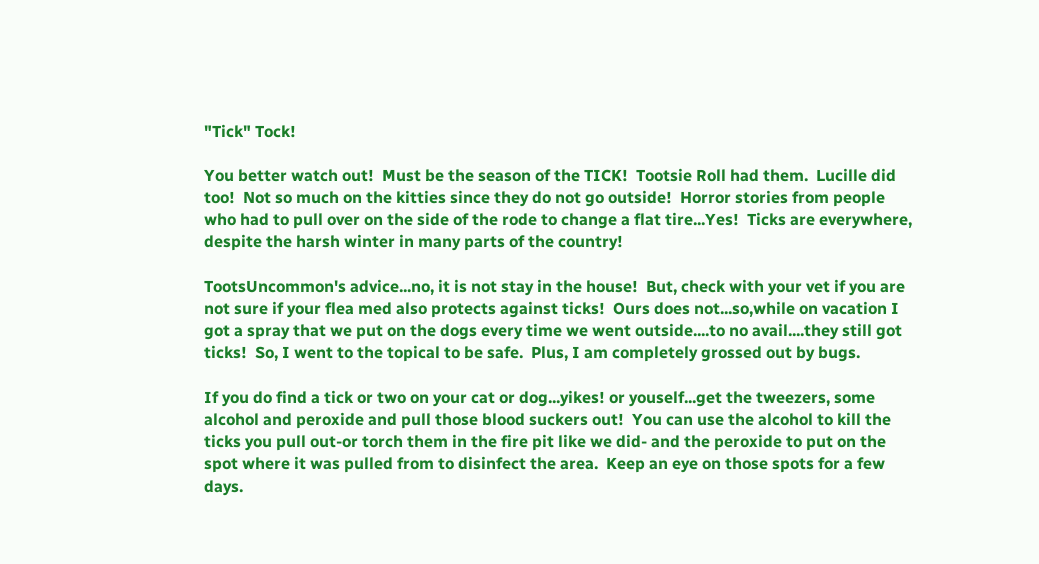"Tick" Tock!

You better watch out!  Must be the season of the TICK!  Tootsie Roll had them.  Lucille did too!  Not so much on the kitties since they do not go outside!  Horror stories from people who had to pull over on the side of the rode to change a flat tire...Yes!  Ticks are everywhere, despite the harsh winter in many parts of the country!

TootsUncommon's advice...no, it is not stay in the house!  But, check with your vet if you are not sure if your flea med also protects against ticks!  Ours does not...so,while on vacation I got a spray that we put on the dogs every time we went outside....to no avail....they still got ticks!  So, I went to the topical to be safe.  Plus, I am completely grossed out by bugs.

If you do find a tick or two on your cat or dog...yikes! or youself...get the tweezers, some alcohol and peroxide and pull those blood suckers out!  You can use the alcohol to kill the ticks you pull out-or torch them in the fire pit like we did- and the peroxide to put on the spot where it was pulled from to disinfect the area.  Keep an eye on those spots for a few days.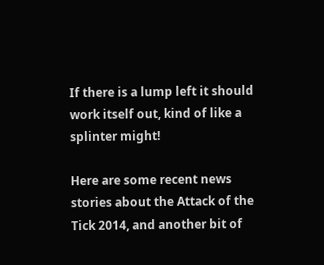If there is a lump left it should work itself out, kind of like a splinter might!

Here are some recent news stories about the Attack of the Tick 2014, and another bit of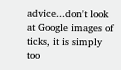advice...don't look at Google images of ticks, it is simply too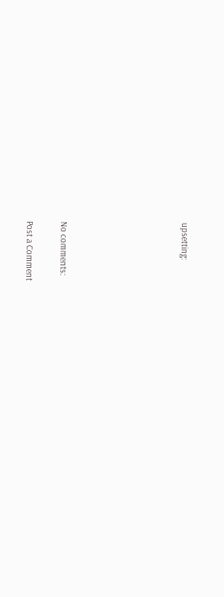upsetting:






No comments:

Post a Comment